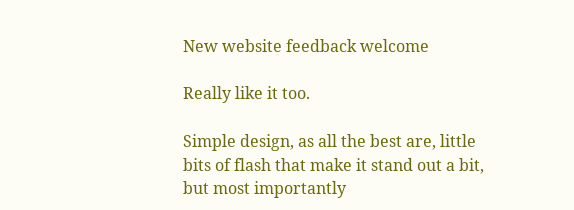New website feedback welcome

Really like it too.

Simple design, as all the best are, little bits of flash that make it stand out a bit, but most importantly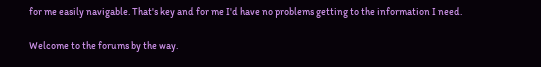for me easily navigable. That's key and for me I'd have no problems getting to the information I need.

Welcome to the forums by the way.